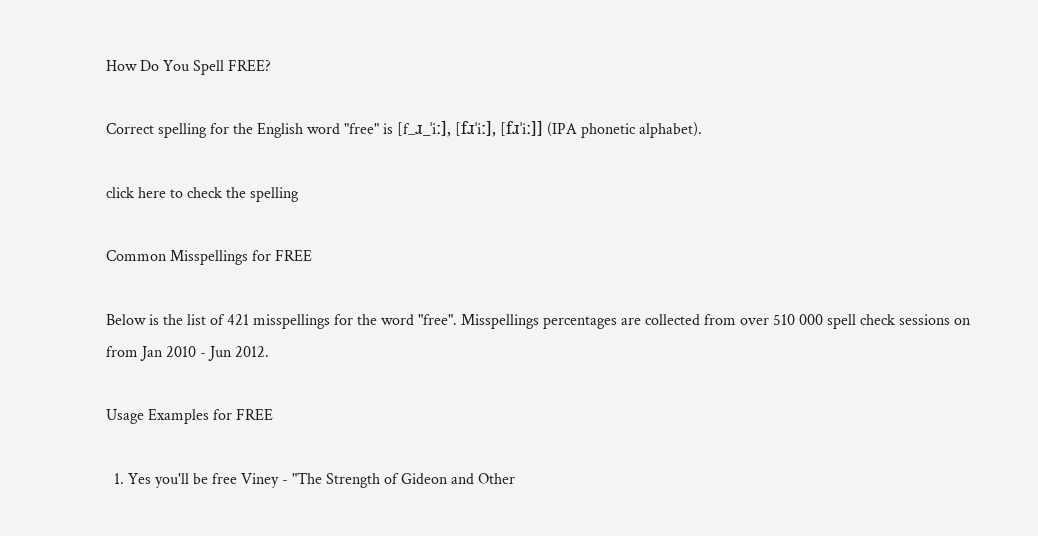How Do You Spell FREE?

Correct spelling for the English word "free" is [f_ɹ_ˈiː], [fɹˈiː], [fɹˈiː]] (IPA phonetic alphabet).

click here to check the spelling

Common Misspellings for FREE

Below is the list of 421 misspellings for the word "free". Misspellings percentages are collected from over 510 000 spell check sessions on from Jan 2010 - Jun 2012.

Usage Examples for FREE

  1. Yes you'll be free Viney - "The Strength of Gideon and Other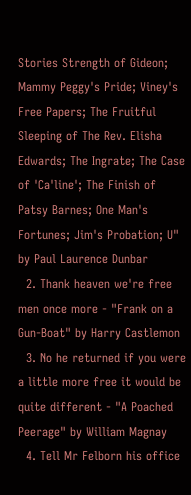Stories Strength of Gideon; Mammy Peggy's Pride; Viney's Free Papers; The Fruitful Sleeping of The Rev. Elisha Edwards; The Ingrate; The Case of 'Ca'line'; The Finish of Patsy Barnes; One Man's Fortunes; Jim's Probation; U" by Paul Laurence Dunbar
  2. Thank heaven we're free men once more - "Frank on a Gun-Boat" by Harry Castlemon
  3. No he returned if you were a little more free it would be quite different - "A Poached Peerage" by William Magnay
  4. Tell Mr Felborn his office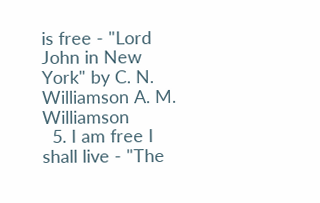is free - "Lord John in New York" by C. N. Williamson A. M. Williamson
  5. I am free I shall live - "The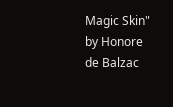Magic Skin" by Honore de Balzac